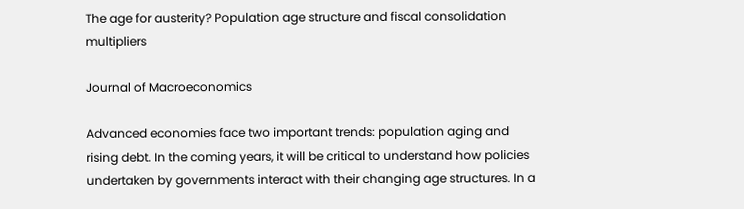The age for austerity? Population age structure and fiscal consolidation multipliers

Journal of Macroeconomics

Advanced economies face two important trends: population aging and rising debt. In the coming years, it will be critical to understand how policies undertaken by governments interact with their changing age structures. In a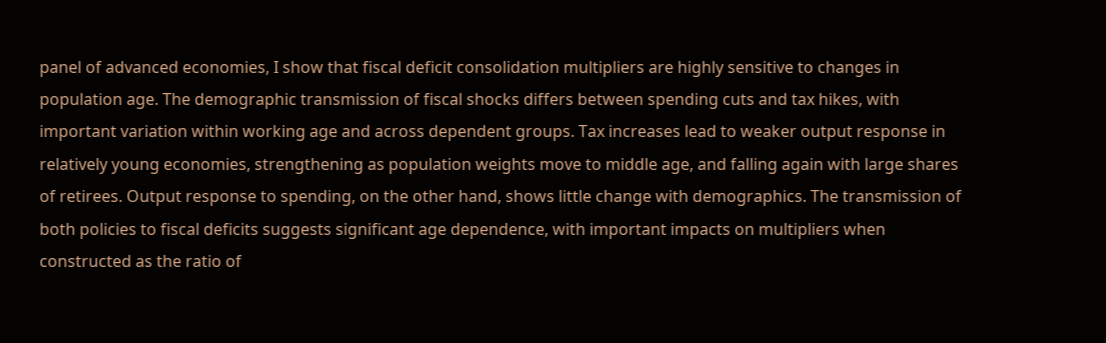panel of advanced economies, I show that fiscal deficit consolidation multipliers are highly sensitive to changes in population age. The demographic transmission of fiscal shocks differs between spending cuts and tax hikes, with important variation within working age and across dependent groups. Tax increases lead to weaker output response in relatively young economies, strengthening as population weights move to middle age, and falling again with large shares of retirees. Output response to spending, on the other hand, shows little change with demographics. The transmission of both policies to fiscal deficits suggests significant age dependence, with important impacts on multipliers when constructed as the ratio of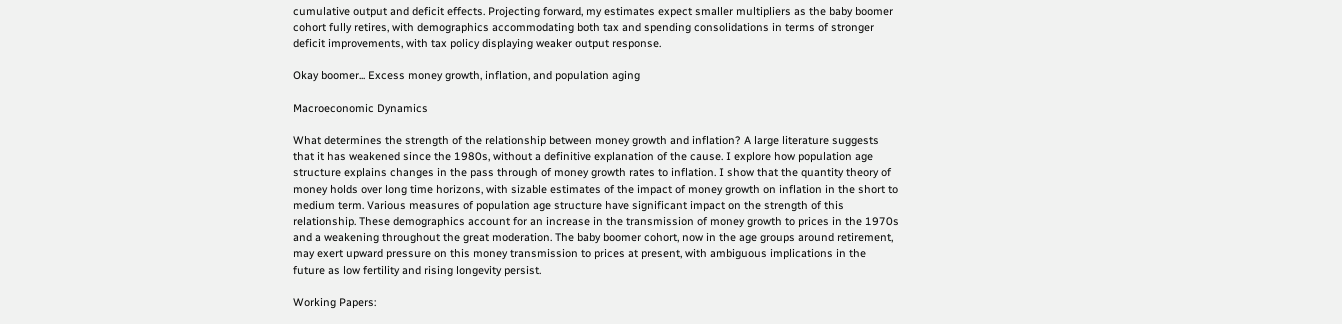cumulative output and deficit effects. Projecting forward, my estimates expect smaller multipliers as the baby boomer cohort fully retires, with demographics accommodating both tax and spending consolidations in terms of stronger deficit improvements, with tax policy displaying weaker output response.

Okay boomer... Excess money growth, inflation, and population aging

Macroeconomic Dynamics

What determines the strength of the relationship between money growth and inflation? A large literature suggests that it has weakened since the 1980s, without a definitive explanation of the cause. I explore how population age structure explains changes in the pass through of money growth rates to inflation. I show that the quantity theory of money holds over long time horizons, with sizable estimates of the impact of money growth on inflation in the short to medium term. Various measures of population age structure have significant impact on the strength of this relationship. These demographics account for an increase in the transmission of money growth to prices in the 1970s and a weakening throughout the great moderation. The baby boomer cohort, now in the age groups around retirement, may exert upward pressure on this money transmission to prices at present, with ambiguous implications in the future as low fertility and rising longevity persist.

Working Papers: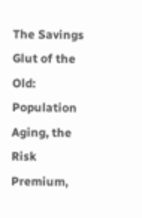The Savings Glut of the Old: Population Aging, the Risk Premium,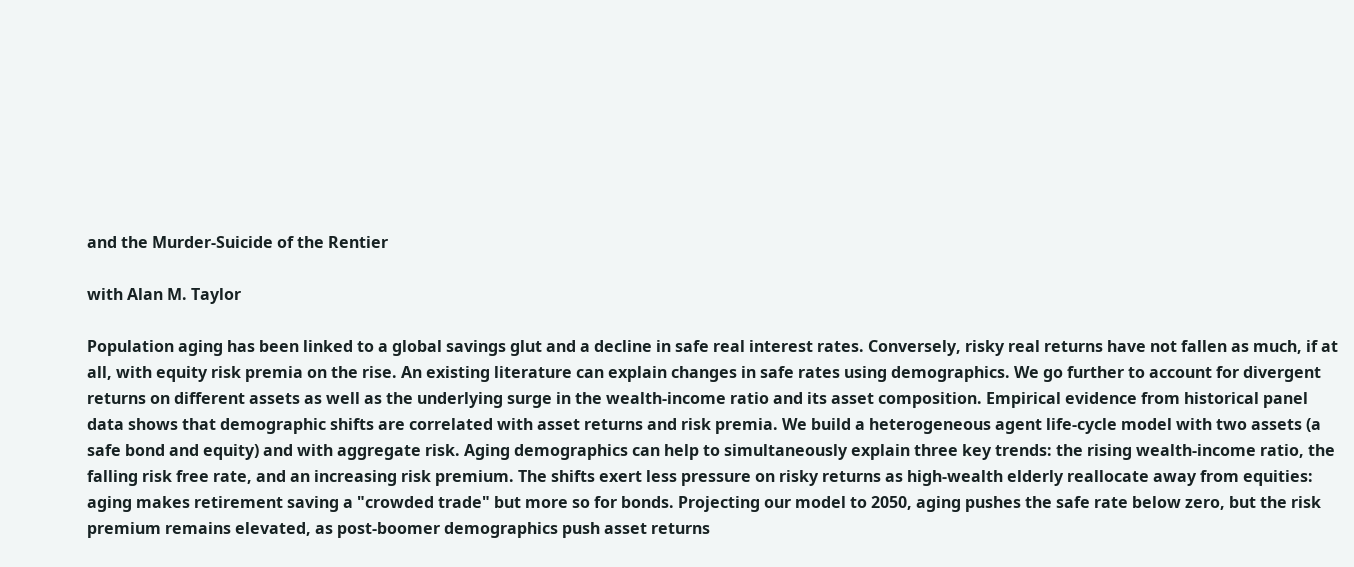and the Murder-Suicide of the Rentier

with Alan M. Taylor

Population aging has been linked to a global savings glut and a decline in safe real interest rates. Conversely, risky real returns have not fallen as much, if at all, with equity risk premia on the rise. An existing literature can explain changes in safe rates using demographics. We go further to account for divergent returns on different assets as well as the underlying surge in the wealth-income ratio and its asset composition. Empirical evidence from historical panel data shows that demographic shifts are correlated with asset returns and risk premia. We build a heterogeneous agent life-cycle model with two assets (a safe bond and equity) and with aggregate risk. Aging demographics can help to simultaneously explain three key trends: the rising wealth-income ratio, the falling risk free rate, and an increasing risk premium. The shifts exert less pressure on risky returns as high-wealth elderly reallocate away from equities: aging makes retirement saving a "crowded trade" but more so for bonds. Projecting our model to 2050, aging pushes the safe rate below zero, but the risk premium remains elevated, as post-boomer demographics push asset returns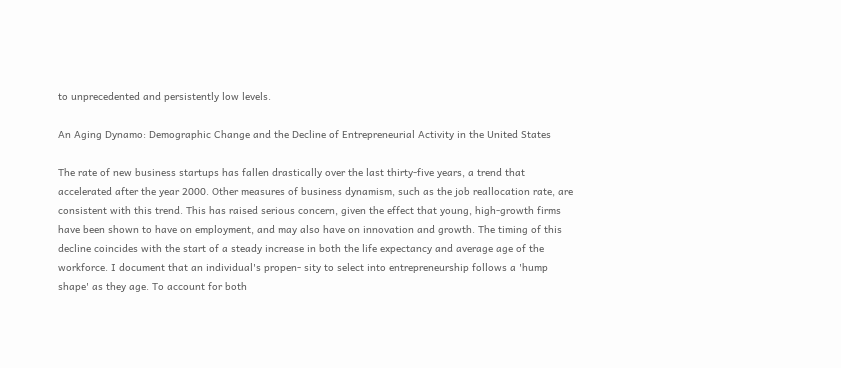to unprecedented and persistently low levels.

An Aging Dynamo: Demographic Change and the Decline of Entrepreneurial Activity in the United States

The rate of new business startups has fallen drastically over the last thirty-five years, a trend that accelerated after the year 2000. Other measures of business dynamism, such as the job reallocation rate, are consistent with this trend. This has raised serious concern, given the effect that young, high-growth firms have been shown to have on employment, and may also have on innovation and growth. The timing of this decline coincides with the start of a steady increase in both the life expectancy and average age of the workforce. I document that an individual's propen- sity to select into entrepreneurship follows a 'hump shape' as they age. To account for both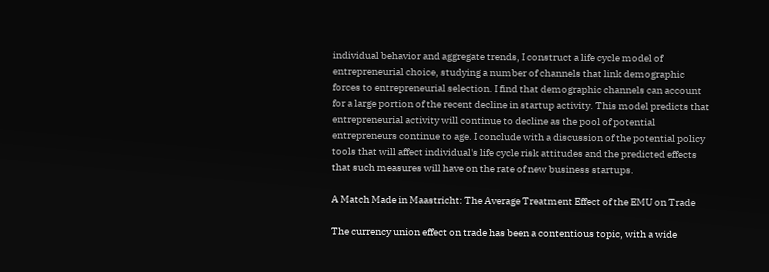individual behavior and aggregate trends, I construct a life cycle model of entrepreneurial choice, studying a number of channels that link demographic forces to entrepreneurial selection. I find that demographic channels can account for a large portion of the recent decline in startup activity. This model predicts that entrepreneurial activity will continue to decline as the pool of potential entrepreneurs continue to age. I conclude with a discussion of the potential policy tools that will affect individual's life cycle risk attitudes and the predicted effects that such measures will have on the rate of new business startups.

A Match Made in Maastricht: The Average Treatment Effect of the EMU on Trade

The currency union effect on trade has been a contentious topic, with a wide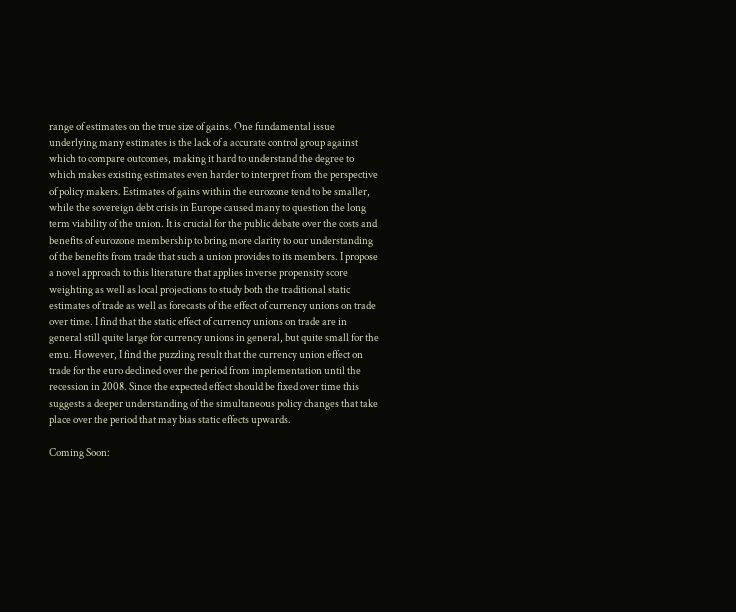range of estimates on the true size of gains. One fundamental issue underlying many estimates is the lack of a accurate control group against which to compare outcomes, making it hard to understand the degree to which makes existing estimates even harder to interpret from the perspective of policy makers. Estimates of gains within the eurozone tend to be smaller, while the sovereign debt crisis in Europe caused many to question the long term viability of the union. It is crucial for the public debate over the costs and benefits of eurozone membership to bring more clarity to our understanding of the benefits from trade that such a union provides to its members. I propose a novel approach to this literature that applies inverse propensity score weighting as well as local projections to study both the traditional static estimates of trade as well as forecasts of the effect of currency unions on trade over time. I find that the static effect of currency unions on trade are in general still quite large for currency unions in general, but quite small for the emu. However, I find the puzzling result that the currency union effect on trade for the euro declined over the period from implementation until the recession in 2008. Since the expected effect should be fixed over time this suggests a deeper understanding of the simultaneous policy changes that take place over the period that may bias static effects upwards.

Coming Soon: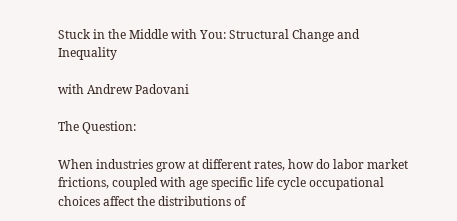Stuck in the Middle with You: Structural Change and Inequality

with Andrew Padovani

The Question:

When industries grow at different rates, how do labor market frictions, coupled with age specific life cycle occupational choices affect the distributions of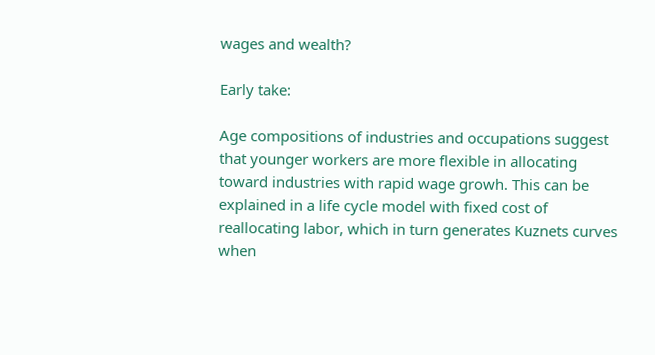wages and wealth?

Early take:

Age compositions of industries and occupations suggest that younger workers are more flexible in allocating toward industries with rapid wage growh. This can be explained in a life cycle model with fixed cost of reallocating labor, which in turn generates Kuznets curves when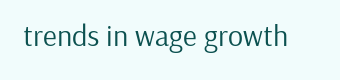trends in wage growth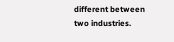different between two industries.